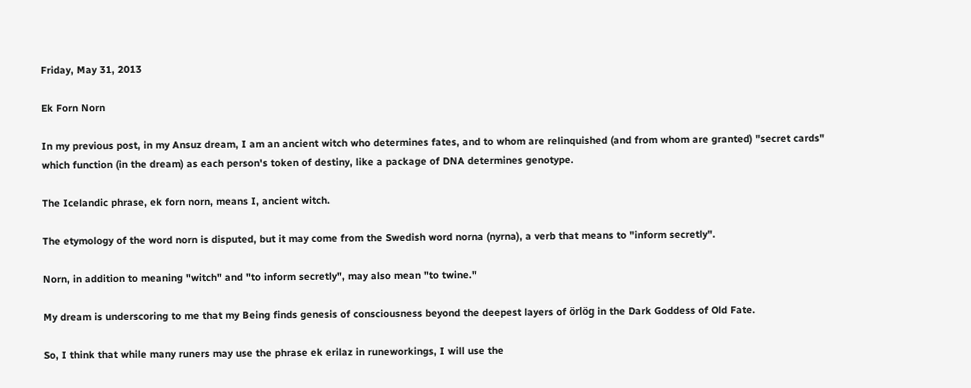Friday, May 31, 2013

Ek Forn Norn

In my previous post, in my Ansuz dream, I am an ancient witch who determines fates, and to whom are relinquished (and from whom are granted) "secret cards" which function (in the dream) as each person's token of destiny, like a package of DNA determines genotype.

The Icelandic phrase, ek forn norn, means I, ancient witch.

The etymology of the word norn is disputed, but it may come from the Swedish word norna (nyrna), a verb that means to "inform secretly".

Norn, in addition to meaning "witch" and "to inform secretly", may also mean "to twine."

My dream is underscoring to me that my Being finds genesis of consciousness beyond the deepest layers of örlög in the Dark Goddess of Old Fate.

So, I think that while many runers may use the phrase ek erilaz in runeworkings, I will use the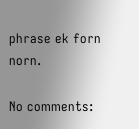phrase ek forn norn.

No comments: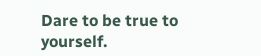Dare to be true to yourself.